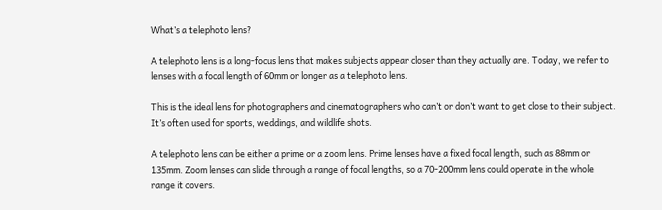What’s a telephoto lens?

A telephoto lens is a long-focus lens that makes subjects appear closer than they actually are. Today, we refer to lenses with a focal length of 60mm or longer as a telephoto lens.

This is the ideal lens for photographers and cinematographers who can’t or don’t want to get close to their subject. It’s often used for sports, weddings, and wildlife shots.

A telephoto lens can be either a prime or a zoom lens. Prime lenses have a fixed focal length, such as 88mm or 135mm. Zoom lenses can slide through a range of focal lengths, so a 70-200mm lens could operate in the whole range it covers.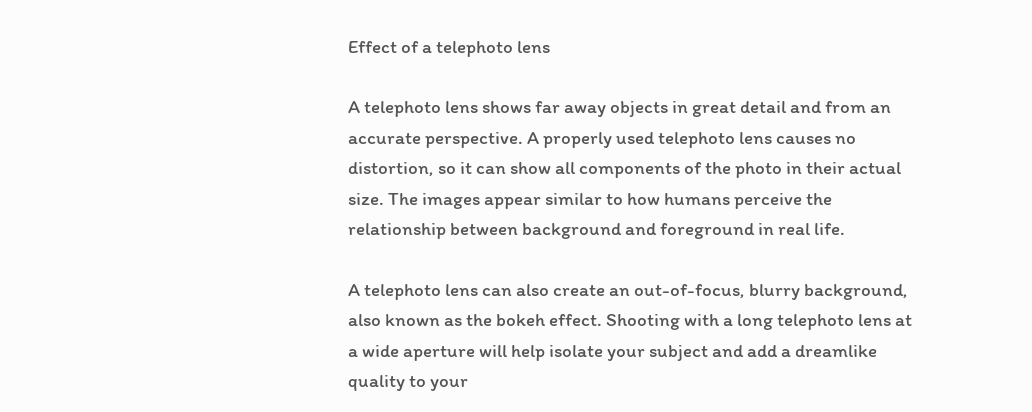Effect of a telephoto lens

A telephoto lens shows far away objects in great detail and from an accurate perspective. A properly used telephoto lens causes no distortion, so it can show all components of the photo in their actual size. The images appear similar to how humans perceive the relationship between background and foreground in real life.

A telephoto lens can also create an out-of-focus, blurry background, also known as the bokeh effect. Shooting with a long telephoto lens at a wide aperture will help isolate your subject and add a dreamlike quality to your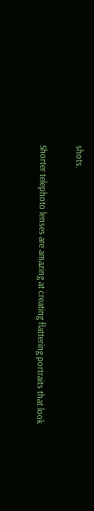shots.

Shorter telephoto lenses are amazing at creating flattering portraits that look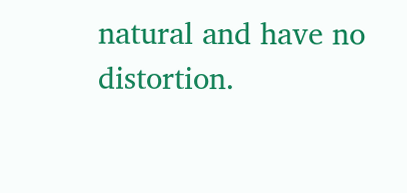natural and have no distortion.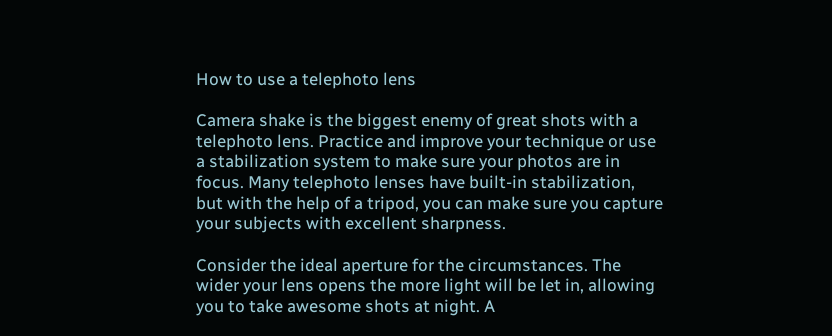How to use a telephoto lens

Camera shake is the biggest enemy of great shots with a telephoto lens. Practice and improve your technique or use a stabilization system to make sure your photos are in focus. Many telephoto lenses have built-in stabilization, but with the help of a tripod, you can make sure you capture your subjects with excellent sharpness.

Consider the ideal aperture for the circumstances. The wider your lens opens the more light will be let in, allowing you to take awesome shots at night. A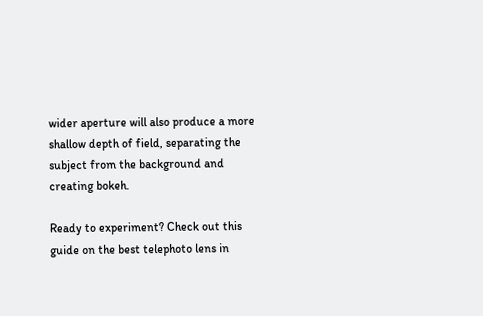wider aperture will also produce a more shallow depth of field, separating the subject from the background and creating bokeh.

Ready to experiment? Check out this guide on the best telephoto lens in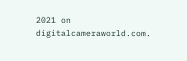2021 on digitalcameraworld.com.